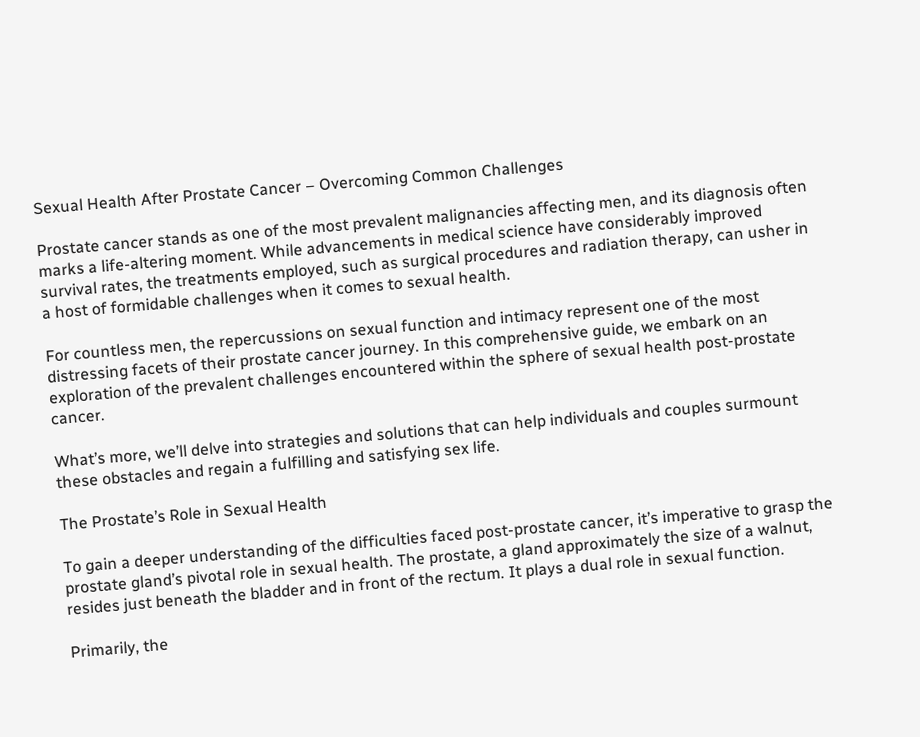Sexual Health After Prostate Cancer – Overcoming Common Challenges

Prostate cancer stands as one of the most prevalent malignancies affecting men, and its diagnosis often marks a life-altering moment. While advancements in medical science have considerably improved survival rates, the treatments employed, such as surgical procedures and radiation therapy, can usher in a host of formidable challenges when it comes to sexual health.

For countless men, the repercussions on sexual function and intimacy represent one of the most distressing facets of their prostate cancer journey. In this comprehensive guide, we embark on an exploration of the prevalent challenges encountered within the sphere of sexual health post-prostate cancer.

What’s more, we’ll delve into strategies and solutions that can help individuals and couples surmount these obstacles and regain a fulfilling and satisfying sex life.

The Prostate’s Role in Sexual Health

To gain a deeper understanding of the difficulties faced post-prostate cancer, it’s imperative to grasp the prostate gland’s pivotal role in sexual health. The prostate, a gland approximately the size of a walnut, resides just beneath the bladder and in front of the rectum. It plays a dual role in sexual function.

Primarily, the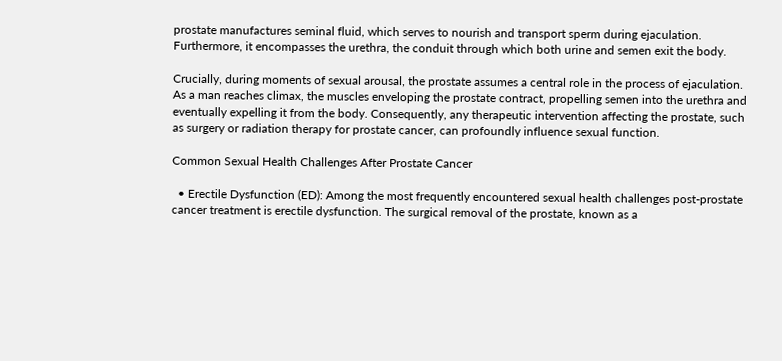prostate manufactures seminal fluid, which serves to nourish and transport sperm during ejaculation. Furthermore, it encompasses the urethra, the conduit through which both urine and semen exit the body.

Crucially, during moments of sexual arousal, the prostate assumes a central role in the process of ejaculation. As a man reaches climax, the muscles enveloping the prostate contract, propelling semen into the urethra and eventually expelling it from the body. Consequently, any therapeutic intervention affecting the prostate, such as surgery or radiation therapy for prostate cancer, can profoundly influence sexual function.

Common Sexual Health Challenges After Prostate Cancer

  • Erectile Dysfunction (ED): Among the most frequently encountered sexual health challenges post-prostate cancer treatment is erectile dysfunction. The surgical removal of the prostate, known as a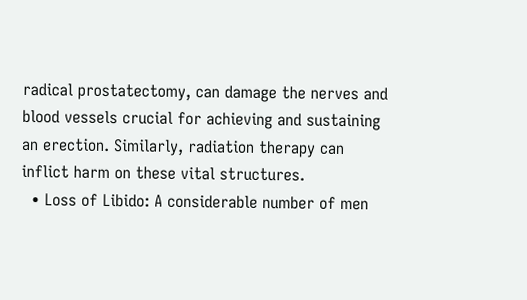radical prostatectomy, can damage the nerves and blood vessels crucial for achieving and sustaining an erection. Similarly, radiation therapy can inflict harm on these vital structures.
  • Loss of Libido: A considerable number of men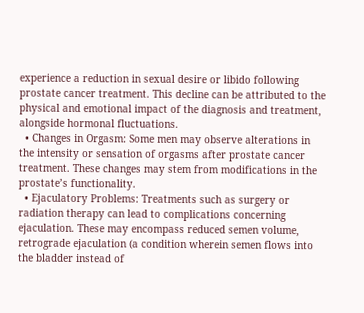experience a reduction in sexual desire or libido following prostate cancer treatment. This decline can be attributed to the physical and emotional impact of the diagnosis and treatment, alongside hormonal fluctuations.
  • Changes in Orgasm: Some men may observe alterations in the intensity or sensation of orgasms after prostate cancer treatment. These changes may stem from modifications in the prostate’s functionality.
  • Ejaculatory Problems: Treatments such as surgery or radiation therapy can lead to complications concerning ejaculation. These may encompass reduced semen volume, retrograde ejaculation (a condition wherein semen flows into the bladder instead of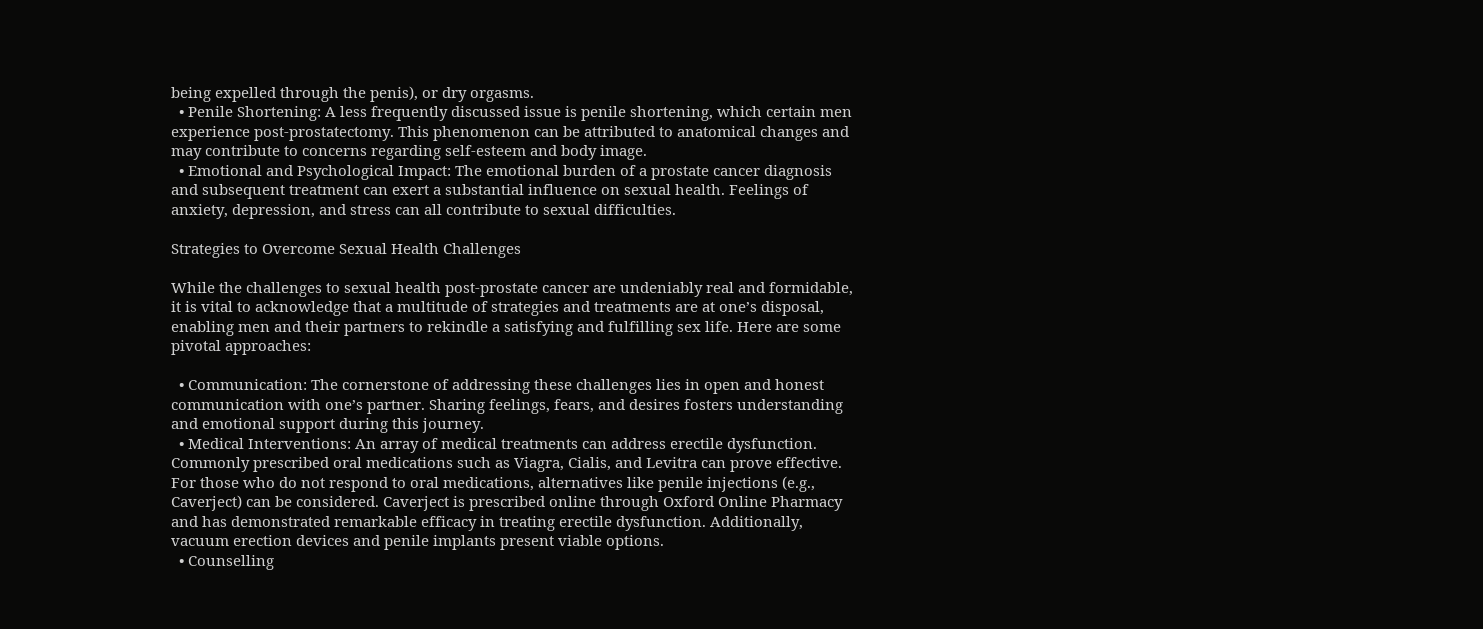being expelled through the penis), or dry orgasms.
  • Penile Shortening: A less frequently discussed issue is penile shortening, which certain men experience post-prostatectomy. This phenomenon can be attributed to anatomical changes and may contribute to concerns regarding self-esteem and body image.
  • Emotional and Psychological Impact: The emotional burden of a prostate cancer diagnosis and subsequent treatment can exert a substantial influence on sexual health. Feelings of anxiety, depression, and stress can all contribute to sexual difficulties.

Strategies to Overcome Sexual Health Challenges

While the challenges to sexual health post-prostate cancer are undeniably real and formidable, it is vital to acknowledge that a multitude of strategies and treatments are at one’s disposal, enabling men and their partners to rekindle a satisfying and fulfilling sex life. Here are some pivotal approaches:

  • Communication: The cornerstone of addressing these challenges lies in open and honest communication with one’s partner. Sharing feelings, fears, and desires fosters understanding and emotional support during this journey.
  • Medical Interventions: An array of medical treatments can address erectile dysfunction. Commonly prescribed oral medications such as Viagra, Cialis, and Levitra can prove effective. For those who do not respond to oral medications, alternatives like penile injections (e.g., Caverject) can be considered. Caverject is prescribed online through Oxford Online Pharmacy and has demonstrated remarkable efficacy in treating erectile dysfunction. Additionally, vacuum erection devices and penile implants present viable options.
  • Counselling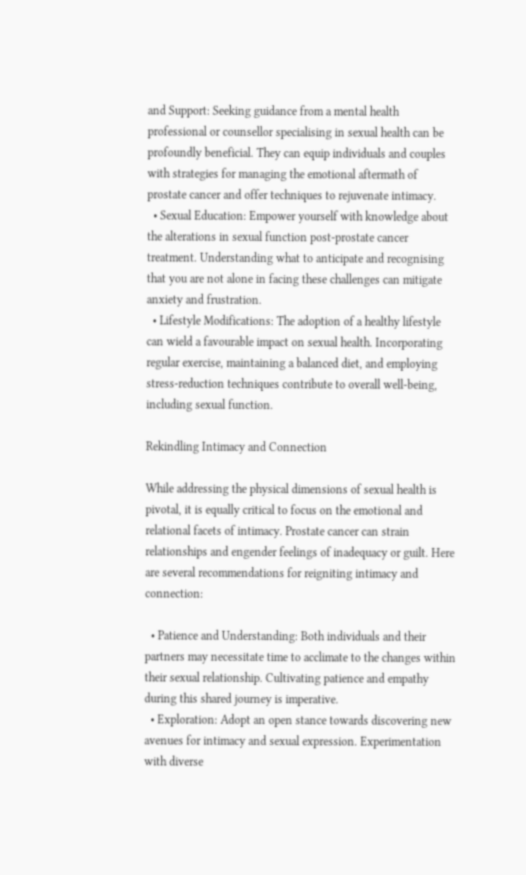and Support: Seeking guidance from a mental health professional or counsellor specialising in sexual health can be profoundly beneficial. They can equip individuals and couples with strategies for managing the emotional aftermath of prostate cancer and offer techniques to rejuvenate intimacy.
  • Sexual Education: Empower yourself with knowledge about the alterations in sexual function post-prostate cancer treatment. Understanding what to anticipate and recognising that you are not alone in facing these challenges can mitigate anxiety and frustration.
  • Lifestyle Modifications: The adoption of a healthy lifestyle can wield a favourable impact on sexual health. Incorporating regular exercise, maintaining a balanced diet, and employing stress-reduction techniques contribute to overall well-being, including sexual function.

Rekindling Intimacy and Connection

While addressing the physical dimensions of sexual health is pivotal, it is equally critical to focus on the emotional and relational facets of intimacy. Prostate cancer can strain relationships and engender feelings of inadequacy or guilt. Here are several recommendations for reigniting intimacy and connection:

  • Patience and Understanding: Both individuals and their partners may necessitate time to acclimate to the changes within their sexual relationship. Cultivating patience and empathy during this shared journey is imperative.
  • Exploration: Adopt an open stance towards discovering new avenues for intimacy and sexual expression. Experimentation with diverse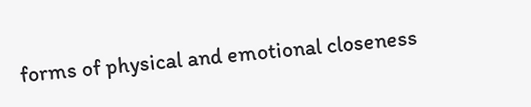forms of physical and emotional closeness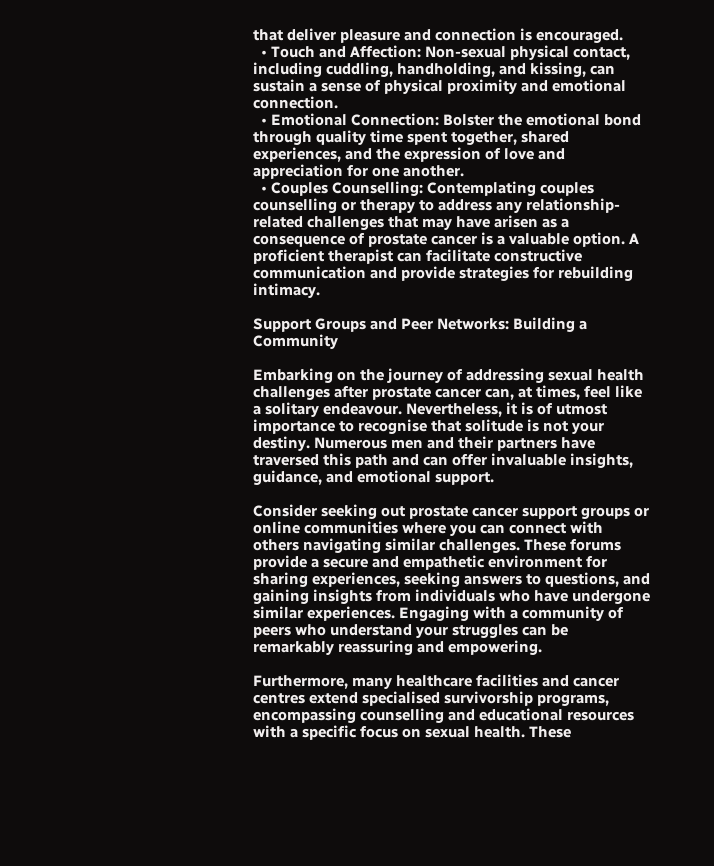that deliver pleasure and connection is encouraged.
  • Touch and Affection: Non-sexual physical contact, including cuddling, handholding, and kissing, can sustain a sense of physical proximity and emotional connection.
  • Emotional Connection: Bolster the emotional bond through quality time spent together, shared experiences, and the expression of love and appreciation for one another.
  • Couples Counselling: Contemplating couples counselling or therapy to address any relationship-related challenges that may have arisen as a consequence of prostate cancer is a valuable option. A proficient therapist can facilitate constructive communication and provide strategies for rebuilding intimacy.

Support Groups and Peer Networks: Building a Community

Embarking on the journey of addressing sexual health challenges after prostate cancer can, at times, feel like a solitary endeavour. Nevertheless, it is of utmost importance to recognise that solitude is not your destiny. Numerous men and their partners have traversed this path and can offer invaluable insights, guidance, and emotional support.

Consider seeking out prostate cancer support groups or online communities where you can connect with others navigating similar challenges. These forums provide a secure and empathetic environment for sharing experiences, seeking answers to questions, and gaining insights from individuals who have undergone similar experiences. Engaging with a community of peers who understand your struggles can be remarkably reassuring and empowering.

Furthermore, many healthcare facilities and cancer centres extend specialised survivorship programs, encompassing counselling and educational resources with a specific focus on sexual health. These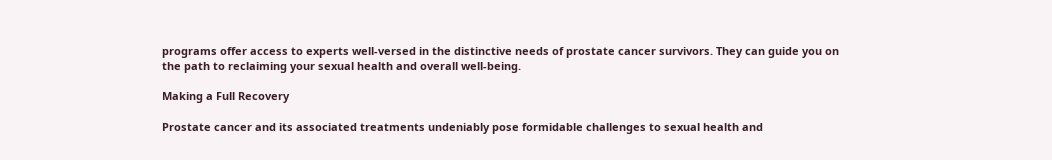programs offer access to experts well-versed in the distinctive needs of prostate cancer survivors. They can guide you on the path to reclaiming your sexual health and overall well-being.

Making a Full Recovery

Prostate cancer and its associated treatments undeniably pose formidable challenges to sexual health and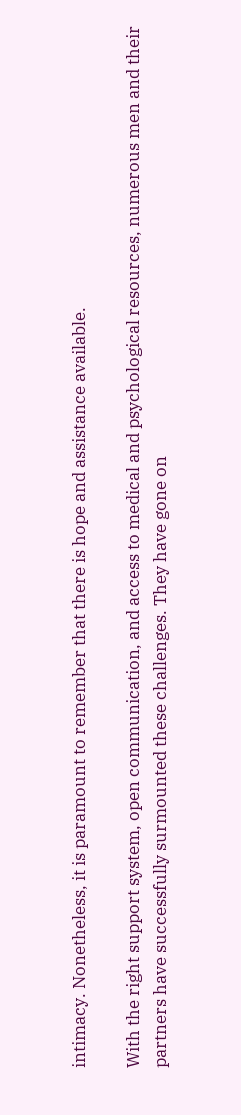intimacy. Nonetheless, it is paramount to remember that there is hope and assistance available.

With the right support system, open communication, and access to medical and psychological resources, numerous men and their partners have successfully surmounted these challenges. They have gone on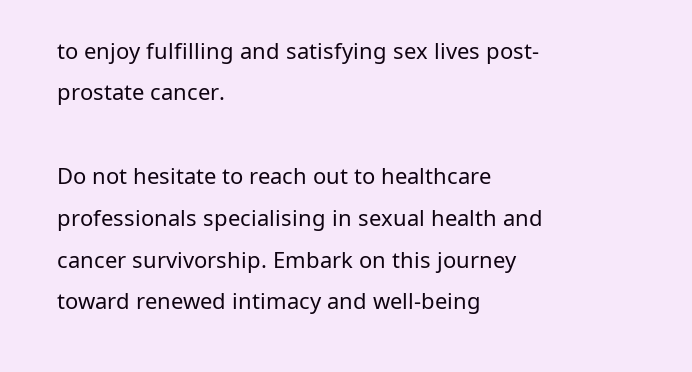to enjoy fulfilling and satisfying sex lives post-prostate cancer.

Do not hesitate to reach out to healthcare professionals specialising in sexual health and cancer survivorship. Embark on this journey toward renewed intimacy and well-being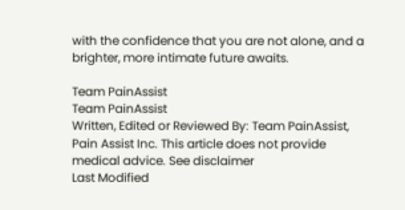with the confidence that you are not alone, and a brighter, more intimate future awaits.

Team PainAssist
Team PainAssist
Written, Edited or Reviewed By: Team PainAssist, Pain Assist Inc. This article does not provide medical advice. See disclaimer
Last Modified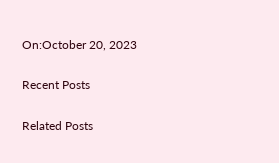On:October 20, 2023

Recent Posts

Related Posts